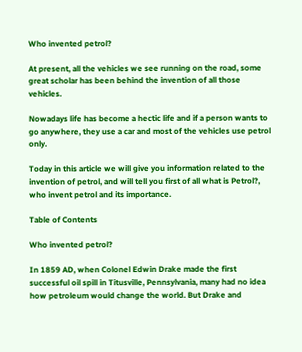Who invented petrol?

At present, all the vehicles we see running on the road, some great scholar has been behind the invention of all those vehicles.

Nowadays life has become a hectic life and if a person wants to go anywhere, they use a car and most of the vehicles use petrol only.

Today in this article we will give you information related to the invention of petrol, and will tell you first of all what is Petrol?, who invent petrol and its importance.

Table of Contents

Who invented petrol?

In 1859 AD, when Colonel Edwin Drake made the first successful oil spill in Titusville, Pennsylvania, many had no idea how petroleum would change the world. But Drake and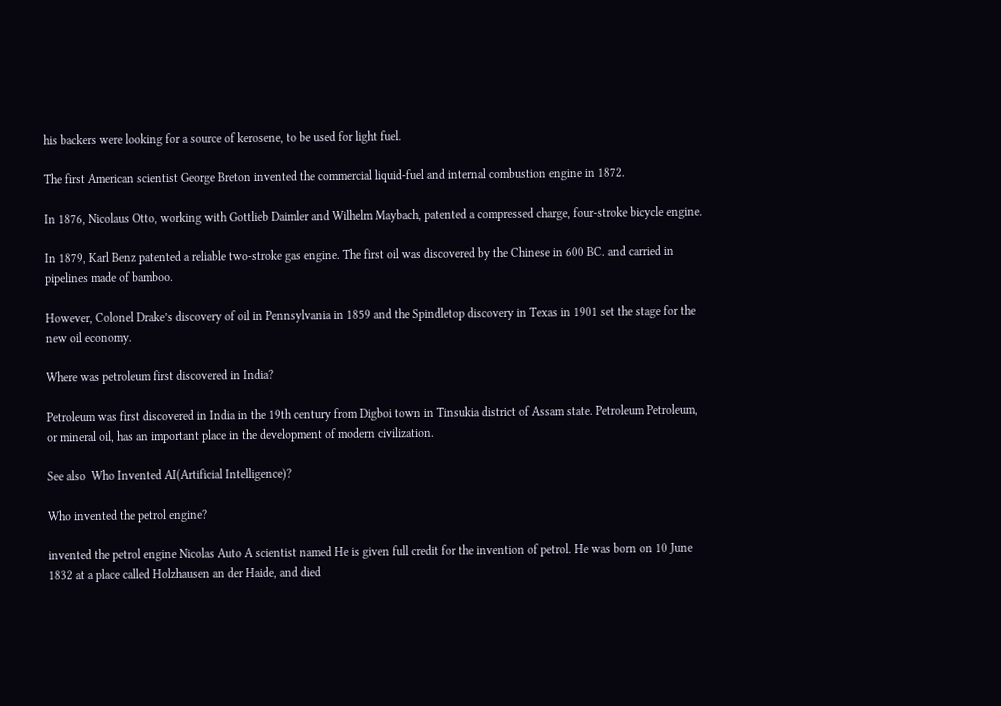his backers were looking for a source of kerosene, to be used for light fuel.

The first American scientist George Breton invented the commercial liquid-fuel and internal combustion engine in 1872.

In 1876, Nicolaus Otto, working with Gottlieb Daimler and Wilhelm Maybach, patented a compressed charge, four-stroke bicycle engine.

In 1879, Karl Benz patented a reliable two-stroke gas engine. The first oil was discovered by the Chinese in 600 BC. and carried in pipelines made of bamboo.

However, Colonel Drake’s discovery of oil in Pennsylvania in 1859 and the Spindletop discovery in Texas in 1901 set the stage for the new oil economy.

Where was petroleum first discovered in India?

Petroleum was first discovered in India in the 19th century from Digboi town in Tinsukia district of Assam state. Petroleum Petroleum, or mineral oil, has an important place in the development of modern civilization.

See also  Who Invented AI(Artificial Intelligence)?

Who invented the petrol engine?

invented the petrol engine Nicolas Auto A scientist named He is given full credit for the invention of petrol. He was born on 10 June 1832 at a place called Holzhausen an der Haide, and died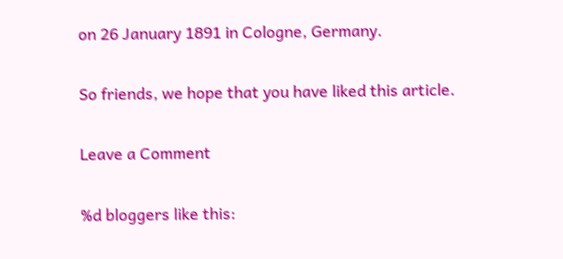on 26 January 1891 in Cologne, Germany.

So friends, we hope that you have liked this article.

Leave a Comment

%d bloggers like this: